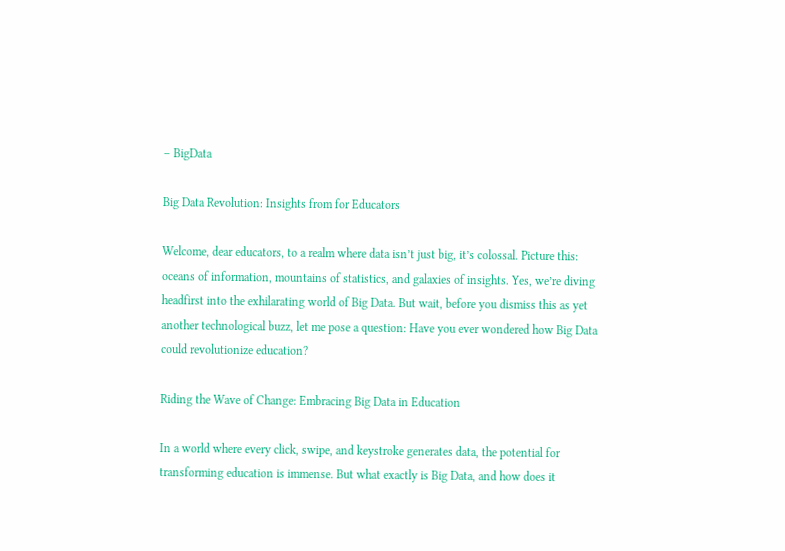– BigData

Big Data Revolution: Insights from for Educators

Welcome, dear educators, to a realm where data isn’t just big, it’s colossal. Picture this: oceans of information, mountains of statistics, and galaxies of insights. Yes, we’re diving headfirst into the exhilarating world of Big Data. But wait, before you dismiss this as yet another technological buzz, let me pose a question: Have you ever wondered how Big Data could revolutionize education?

Riding the Wave of Change: Embracing Big Data in Education

In a world where every click, swipe, and keystroke generates data, the potential for transforming education is immense. But what exactly is Big Data, and how does it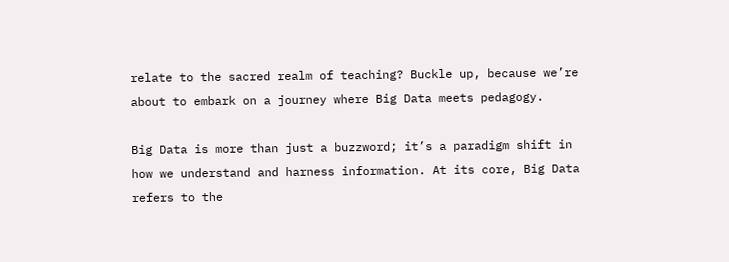relate to the sacred realm of teaching? Buckle up, because we’re about to embark on a journey where Big Data meets pedagogy.

Big Data is more than just a buzzword; it’s a paradigm shift in how we understand and harness information. At its core, Big Data refers to the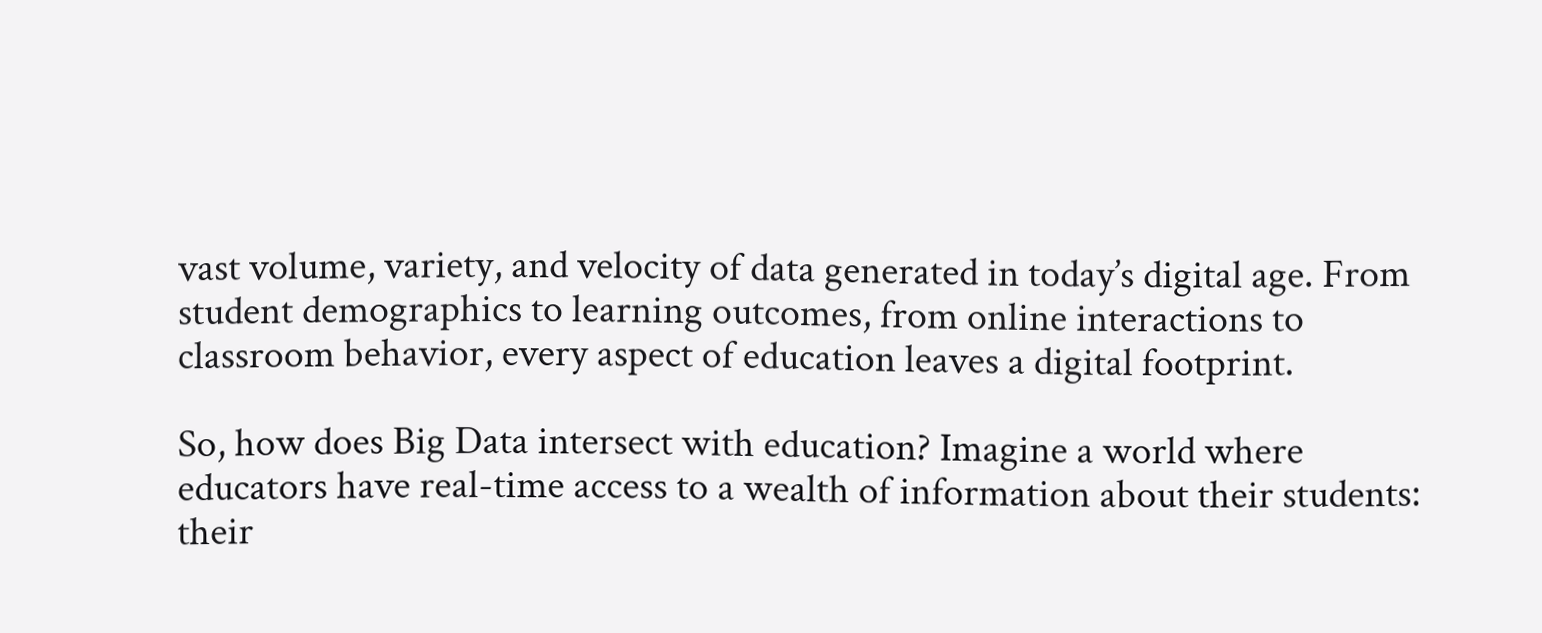vast volume, variety, and velocity of data generated in today’s digital age. From student demographics to learning outcomes, from online interactions to classroom behavior, every aspect of education leaves a digital footprint.

So, how does Big Data intersect with education? Imagine a world where educators have real-time access to a wealth of information about their students: their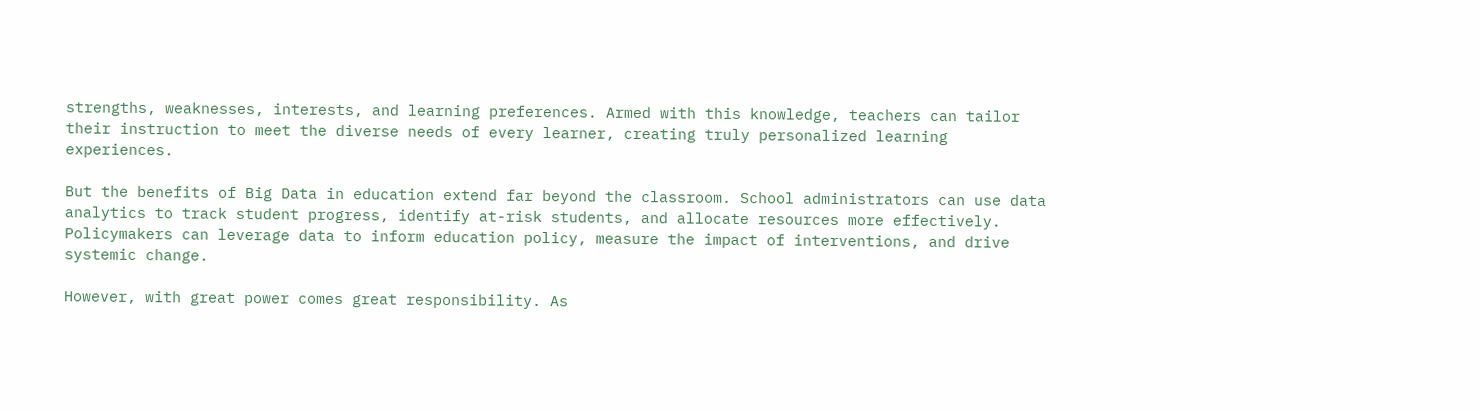strengths, weaknesses, interests, and learning preferences. Armed with this knowledge, teachers can tailor their instruction to meet the diverse needs of every learner, creating truly personalized learning experiences.

But the benefits of Big Data in education extend far beyond the classroom. School administrators can use data analytics to track student progress, identify at-risk students, and allocate resources more effectively. Policymakers can leverage data to inform education policy, measure the impact of interventions, and drive systemic change.

However, with great power comes great responsibility. As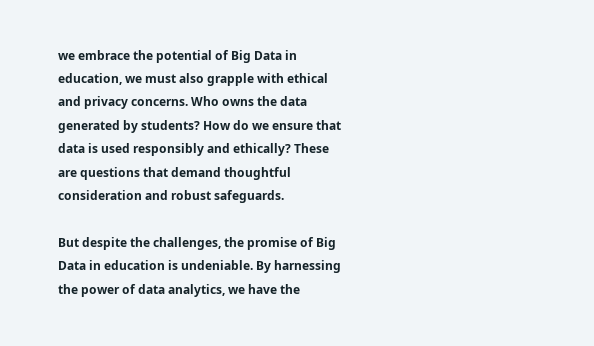we embrace the potential of Big Data in education, we must also grapple with ethical and privacy concerns. Who owns the data generated by students? How do we ensure that data is used responsibly and ethically? These are questions that demand thoughtful consideration and robust safeguards.

But despite the challenges, the promise of Big Data in education is undeniable. By harnessing the power of data analytics, we have the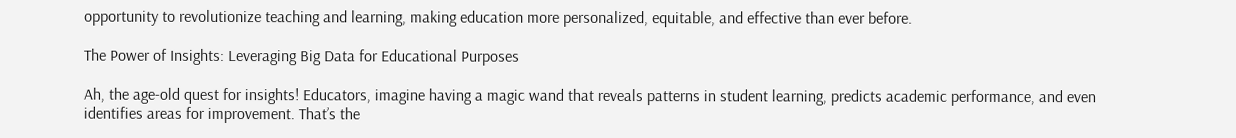opportunity to revolutionize teaching and learning, making education more personalized, equitable, and effective than ever before.

The Power of Insights: Leveraging Big Data for Educational Purposes

Ah, the age-old quest for insights! Educators, imagine having a magic wand that reveals patterns in student learning, predicts academic performance, and even identifies areas for improvement. That’s the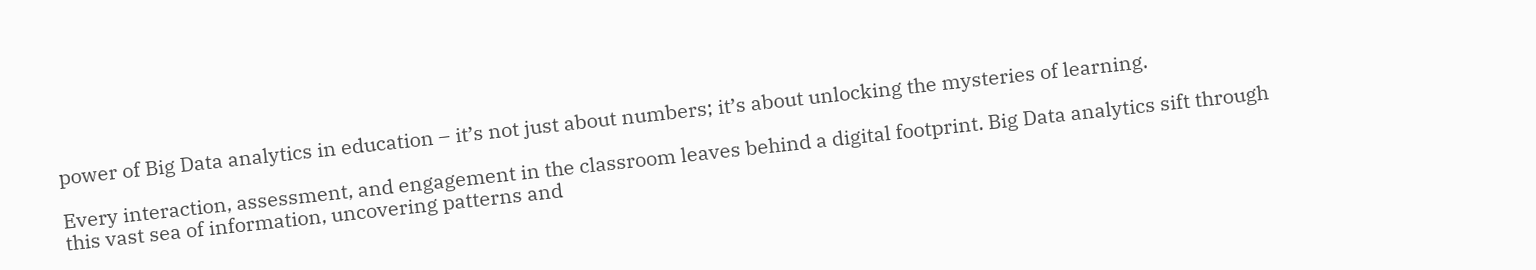power of Big Data analytics in education – it’s not just about numbers; it’s about unlocking the mysteries of learning.

Every interaction, assessment, and engagement in the classroom leaves behind a digital footprint. Big Data analytics sift through this vast sea of information, uncovering patterns and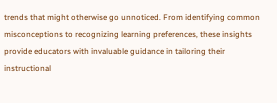trends that might otherwise go unnoticed. From identifying common misconceptions to recognizing learning preferences, these insights provide educators with invaluable guidance in tailoring their instructional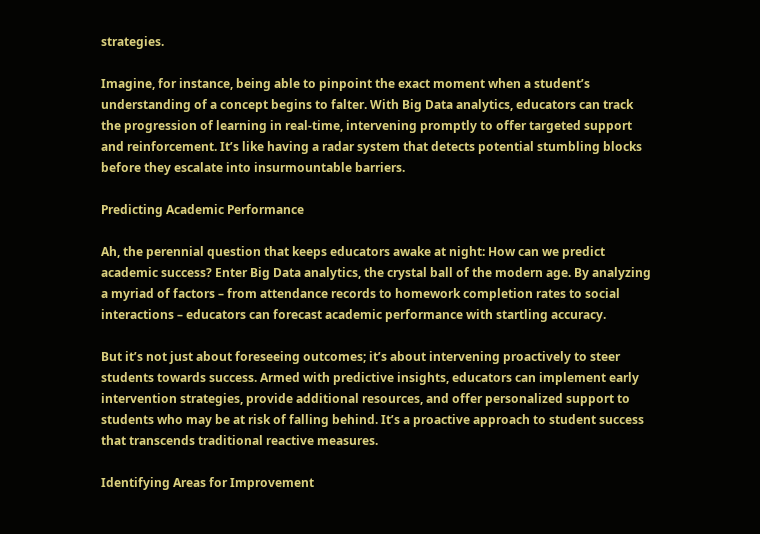strategies.

Imagine, for instance, being able to pinpoint the exact moment when a student’s understanding of a concept begins to falter. With Big Data analytics, educators can track the progression of learning in real-time, intervening promptly to offer targeted support and reinforcement. It’s like having a radar system that detects potential stumbling blocks before they escalate into insurmountable barriers.

Predicting Academic Performance

Ah, the perennial question that keeps educators awake at night: How can we predict academic success? Enter Big Data analytics, the crystal ball of the modern age. By analyzing a myriad of factors – from attendance records to homework completion rates to social interactions – educators can forecast academic performance with startling accuracy.

But it’s not just about foreseeing outcomes; it’s about intervening proactively to steer students towards success. Armed with predictive insights, educators can implement early intervention strategies, provide additional resources, and offer personalized support to students who may be at risk of falling behind. It’s a proactive approach to student success that transcends traditional reactive measures.

Identifying Areas for Improvement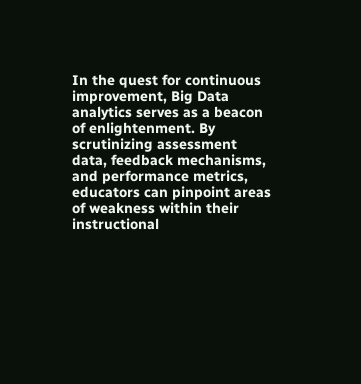In the quest for continuous improvement, Big Data analytics serves as a beacon of enlightenment. By scrutinizing assessment data, feedback mechanisms, and performance metrics, educators can pinpoint areas of weakness within their instructional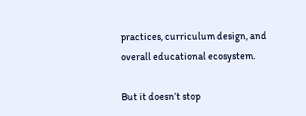practices, curriculum design, and overall educational ecosystem.

But it doesn’t stop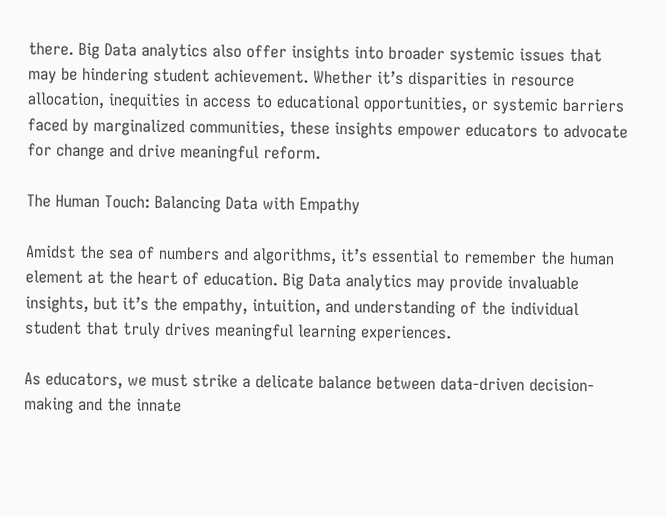there. Big Data analytics also offer insights into broader systemic issues that may be hindering student achievement. Whether it’s disparities in resource allocation, inequities in access to educational opportunities, or systemic barriers faced by marginalized communities, these insights empower educators to advocate for change and drive meaningful reform.

The Human Touch: Balancing Data with Empathy

Amidst the sea of numbers and algorithms, it’s essential to remember the human element at the heart of education. Big Data analytics may provide invaluable insights, but it’s the empathy, intuition, and understanding of the individual student that truly drives meaningful learning experiences.

As educators, we must strike a delicate balance between data-driven decision-making and the innate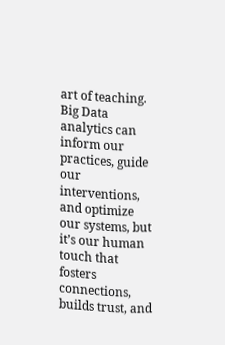art of teaching. Big Data analytics can inform our practices, guide our interventions, and optimize our systems, but it’s our human touch that fosters connections, builds trust, and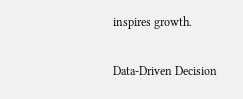inspires growth.

Data-Driven Decision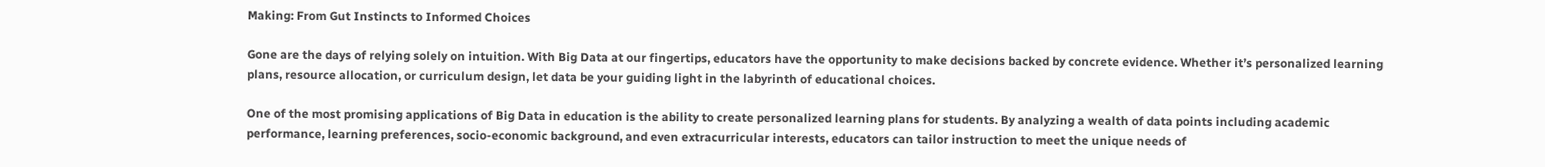Making: From Gut Instincts to Informed Choices

Gone are the days of relying solely on intuition. With Big Data at our fingertips, educators have the opportunity to make decisions backed by concrete evidence. Whether it’s personalized learning plans, resource allocation, or curriculum design, let data be your guiding light in the labyrinth of educational choices.

One of the most promising applications of Big Data in education is the ability to create personalized learning plans for students. By analyzing a wealth of data points including academic performance, learning preferences, socio-economic background, and even extracurricular interests, educators can tailor instruction to meet the unique needs of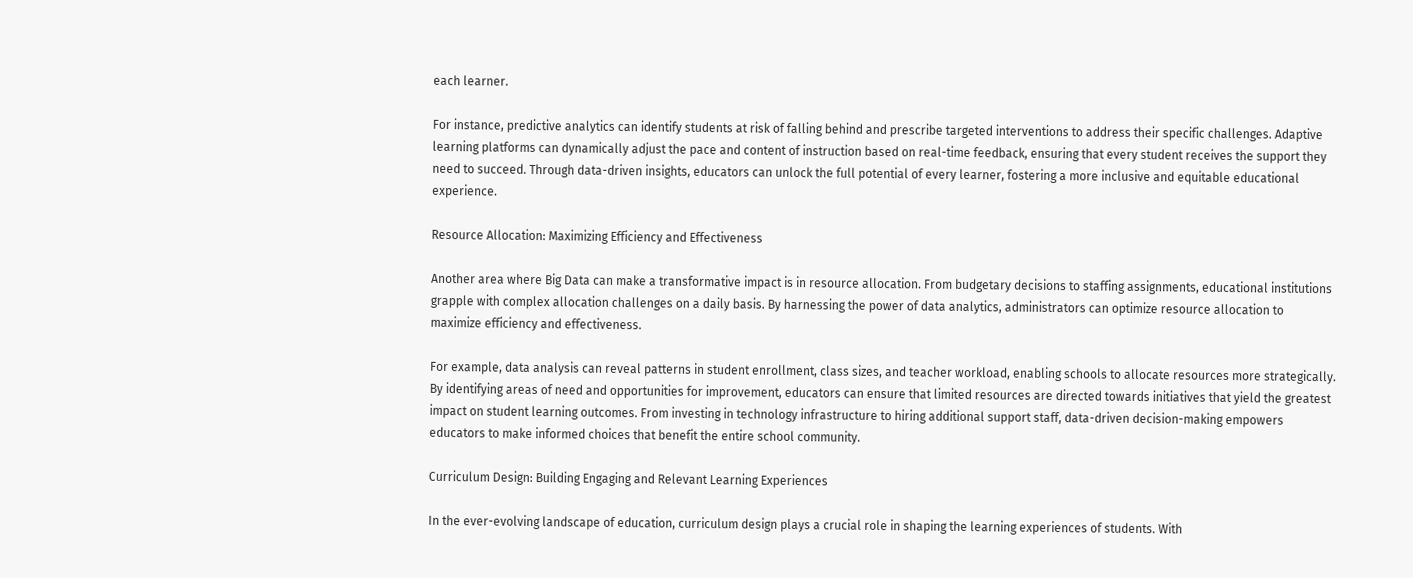each learner.

For instance, predictive analytics can identify students at risk of falling behind and prescribe targeted interventions to address their specific challenges. Adaptive learning platforms can dynamically adjust the pace and content of instruction based on real-time feedback, ensuring that every student receives the support they need to succeed. Through data-driven insights, educators can unlock the full potential of every learner, fostering a more inclusive and equitable educational experience.

Resource Allocation: Maximizing Efficiency and Effectiveness

Another area where Big Data can make a transformative impact is in resource allocation. From budgetary decisions to staffing assignments, educational institutions grapple with complex allocation challenges on a daily basis. By harnessing the power of data analytics, administrators can optimize resource allocation to maximize efficiency and effectiveness.

For example, data analysis can reveal patterns in student enrollment, class sizes, and teacher workload, enabling schools to allocate resources more strategically. By identifying areas of need and opportunities for improvement, educators can ensure that limited resources are directed towards initiatives that yield the greatest impact on student learning outcomes. From investing in technology infrastructure to hiring additional support staff, data-driven decision-making empowers educators to make informed choices that benefit the entire school community.

Curriculum Design: Building Engaging and Relevant Learning Experiences

In the ever-evolving landscape of education, curriculum design plays a crucial role in shaping the learning experiences of students. With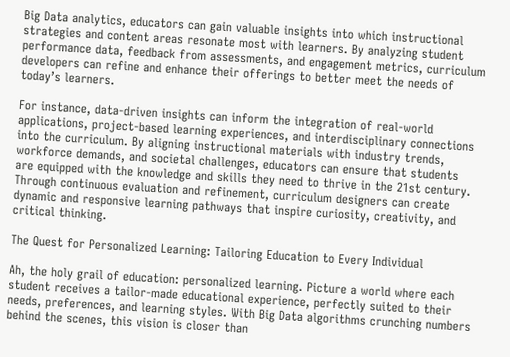Big Data analytics, educators can gain valuable insights into which instructional strategies and content areas resonate most with learners. By analyzing student performance data, feedback from assessments, and engagement metrics, curriculum developers can refine and enhance their offerings to better meet the needs of today’s learners.

For instance, data-driven insights can inform the integration of real-world applications, project-based learning experiences, and interdisciplinary connections into the curriculum. By aligning instructional materials with industry trends, workforce demands, and societal challenges, educators can ensure that students are equipped with the knowledge and skills they need to thrive in the 21st century. Through continuous evaluation and refinement, curriculum designers can create dynamic and responsive learning pathways that inspire curiosity, creativity, and critical thinking.

The Quest for Personalized Learning: Tailoring Education to Every Individual

Ah, the holy grail of education: personalized learning. Picture a world where each student receives a tailor-made educational experience, perfectly suited to their needs, preferences, and learning styles. With Big Data algorithms crunching numbers behind the scenes, this vision is closer than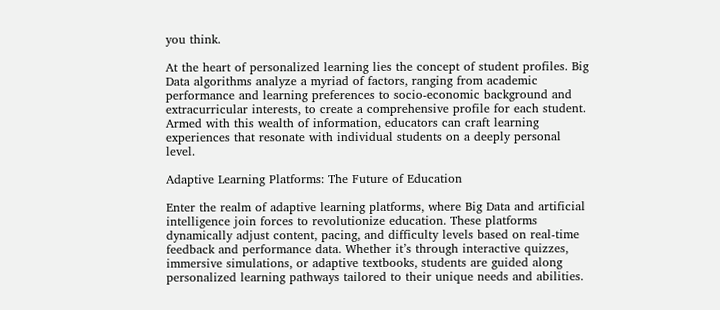you think.

At the heart of personalized learning lies the concept of student profiles. Big Data algorithms analyze a myriad of factors, ranging from academic performance and learning preferences to socio-economic background and extracurricular interests, to create a comprehensive profile for each student. Armed with this wealth of information, educators can craft learning experiences that resonate with individual students on a deeply personal level.

Adaptive Learning Platforms: The Future of Education

Enter the realm of adaptive learning platforms, where Big Data and artificial intelligence join forces to revolutionize education. These platforms dynamically adjust content, pacing, and difficulty levels based on real-time feedback and performance data. Whether it’s through interactive quizzes, immersive simulations, or adaptive textbooks, students are guided along personalized learning pathways tailored to their unique needs and abilities.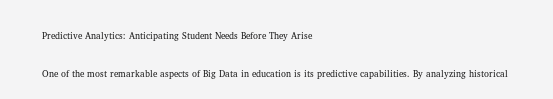Predictive Analytics: Anticipating Student Needs Before They Arise

One of the most remarkable aspects of Big Data in education is its predictive capabilities. By analyzing historical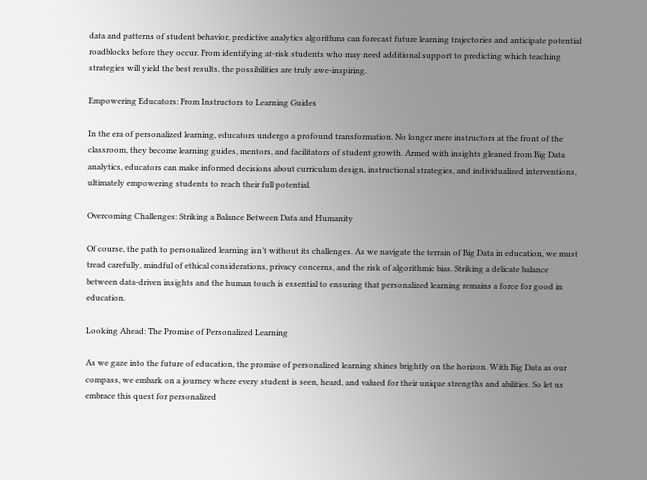data and patterns of student behavior, predictive analytics algorithms can forecast future learning trajectories and anticipate potential roadblocks before they occur. From identifying at-risk students who may need additional support to predicting which teaching strategies will yield the best results, the possibilities are truly awe-inspiring.

Empowering Educators: From Instructors to Learning Guides

In the era of personalized learning, educators undergo a profound transformation. No longer mere instructors at the front of the classroom, they become learning guides, mentors, and facilitators of student growth. Armed with insights gleaned from Big Data analytics, educators can make informed decisions about curriculum design, instructional strategies, and individualized interventions, ultimately empowering students to reach their full potential.

Overcoming Challenges: Striking a Balance Between Data and Humanity

Of course, the path to personalized learning isn’t without its challenges. As we navigate the terrain of Big Data in education, we must tread carefully, mindful of ethical considerations, privacy concerns, and the risk of algorithmic bias. Striking a delicate balance between data-driven insights and the human touch is essential to ensuring that personalized learning remains a force for good in education.

Looking Ahead: The Promise of Personalized Learning

As we gaze into the future of education, the promise of personalized learning shines brightly on the horizon. With Big Data as our compass, we embark on a journey where every student is seen, heard, and valued for their unique strengths and abilities. So let us embrace this quest for personalized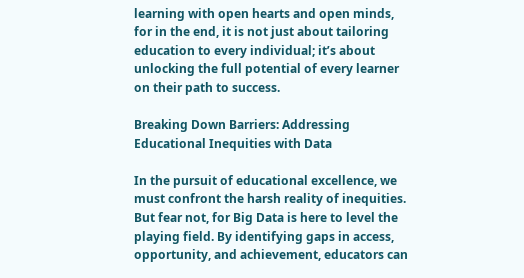learning with open hearts and open minds, for in the end, it is not just about tailoring education to every individual; it’s about unlocking the full potential of every learner on their path to success.

Breaking Down Barriers: Addressing Educational Inequities with Data

In the pursuit of educational excellence, we must confront the harsh reality of inequities. But fear not, for Big Data is here to level the playing field. By identifying gaps in access, opportunity, and achievement, educators can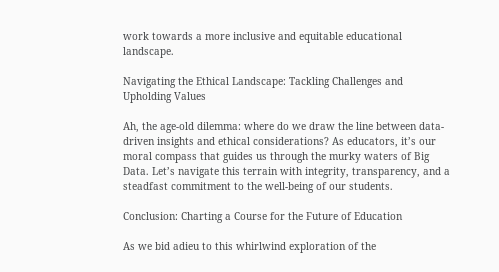work towards a more inclusive and equitable educational landscape.

Navigating the Ethical Landscape: Tackling Challenges and Upholding Values

Ah, the age-old dilemma: where do we draw the line between data-driven insights and ethical considerations? As educators, it’s our moral compass that guides us through the murky waters of Big Data. Let’s navigate this terrain with integrity, transparency, and a steadfast commitment to the well-being of our students.

Conclusion: Charting a Course for the Future of Education

As we bid adieu to this whirlwind exploration of the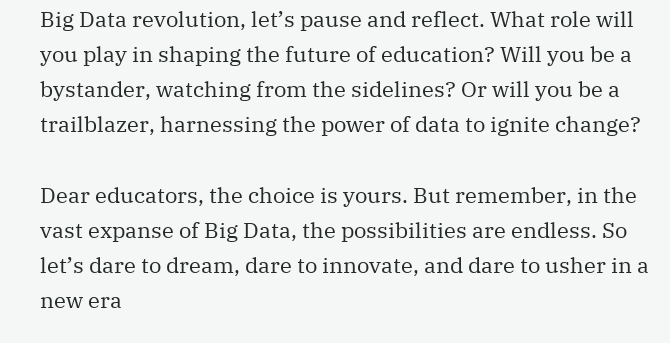Big Data revolution, let’s pause and reflect. What role will you play in shaping the future of education? Will you be a bystander, watching from the sidelines? Or will you be a trailblazer, harnessing the power of data to ignite change?

Dear educators, the choice is yours. But remember, in the vast expanse of Big Data, the possibilities are endless. So let’s dare to dream, dare to innovate, and dare to usher in a new era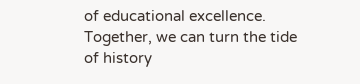of educational excellence. Together, we can turn the tide of history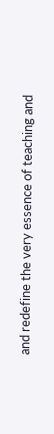and redefine the very essence of teaching and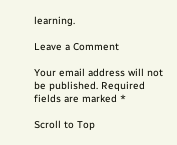learning.

Leave a Comment

Your email address will not be published. Required fields are marked *

Scroll to Top